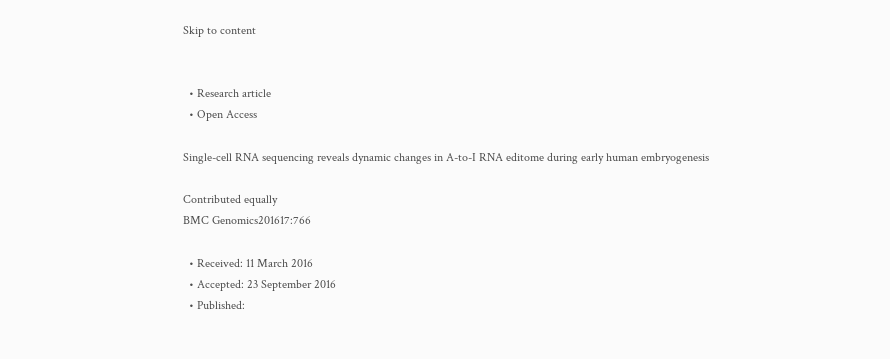Skip to content


  • Research article
  • Open Access

Single-cell RNA sequencing reveals dynamic changes in A-to-I RNA editome during early human embryogenesis

Contributed equally
BMC Genomics201617:766

  • Received: 11 March 2016
  • Accepted: 23 September 2016
  • Published: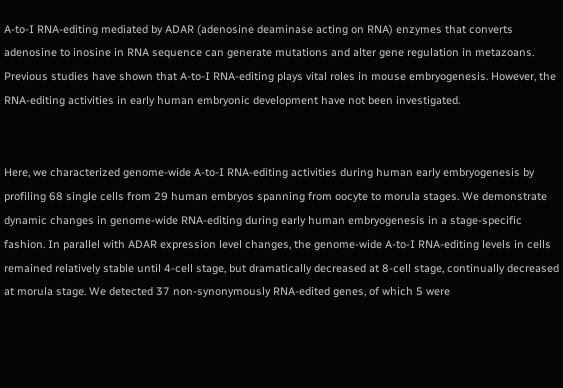A-to-I RNA-editing mediated by ADAR (adenosine deaminase acting on RNA) enzymes that converts adenosine to inosine in RNA sequence can generate mutations and alter gene regulation in metazoans. Previous studies have shown that A-to-I RNA-editing plays vital roles in mouse embryogenesis. However, the RNA-editing activities in early human embryonic development have not been investigated.


Here, we characterized genome-wide A-to-I RNA-editing activities during human early embryogenesis by profiling 68 single cells from 29 human embryos spanning from oocyte to morula stages. We demonstrate dynamic changes in genome-wide RNA-editing during early human embryogenesis in a stage-specific fashion. In parallel with ADAR expression level changes, the genome-wide A-to-I RNA-editing levels in cells remained relatively stable until 4-cell stage, but dramatically decreased at 8-cell stage, continually decreased at morula stage. We detected 37 non-synonymously RNA-edited genes, of which 5 were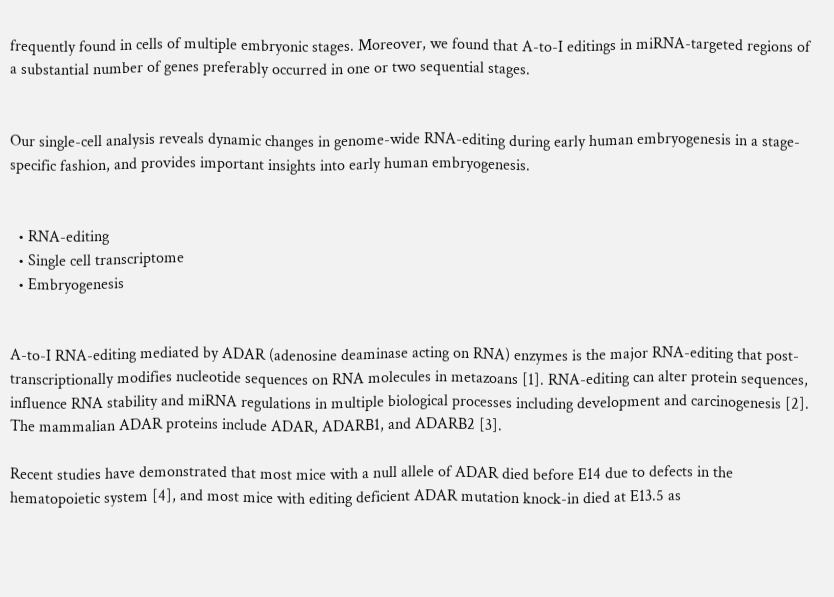frequently found in cells of multiple embryonic stages. Moreover, we found that A-to-I editings in miRNA-targeted regions of a substantial number of genes preferably occurred in one or two sequential stages.


Our single-cell analysis reveals dynamic changes in genome-wide RNA-editing during early human embryogenesis in a stage-specific fashion, and provides important insights into early human embryogenesis.


  • RNA-editing
  • Single cell transcriptome
  • Embryogenesis


A-to-I RNA-editing mediated by ADAR (adenosine deaminase acting on RNA) enzymes is the major RNA-editing that post-transcriptionally modifies nucleotide sequences on RNA molecules in metazoans [1]. RNA-editing can alter protein sequences, influence RNA stability and miRNA regulations in multiple biological processes including development and carcinogenesis [2]. The mammalian ADAR proteins include ADAR, ADARB1, and ADARB2 [3].

Recent studies have demonstrated that most mice with a null allele of ADAR died before E14 due to defects in the hematopoietic system [4], and most mice with editing deficient ADAR mutation knock-in died at E13.5 as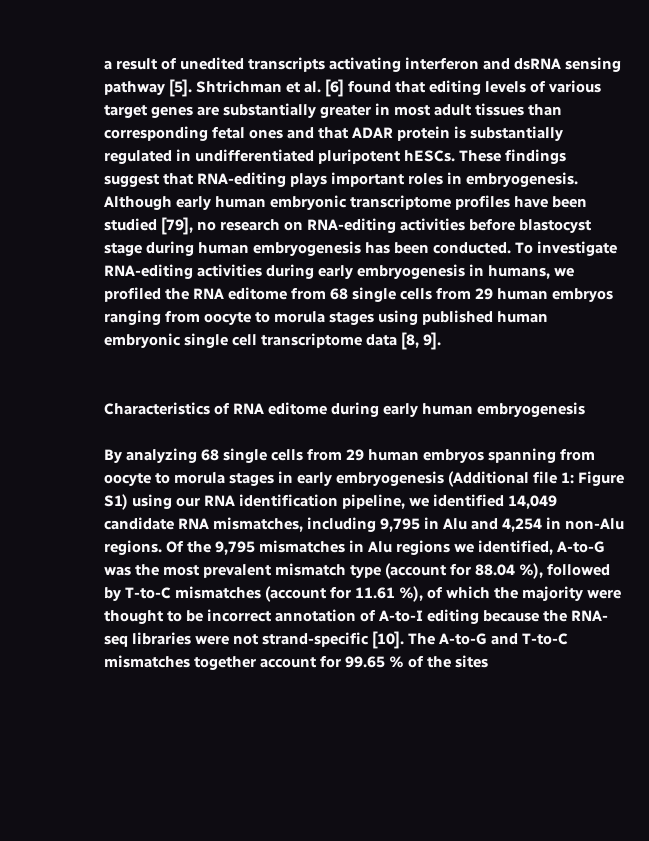a result of unedited transcripts activating interferon and dsRNA sensing pathway [5]. Shtrichman et al. [6] found that editing levels of various target genes are substantially greater in most adult tissues than corresponding fetal ones and that ADAR protein is substantially regulated in undifferentiated pluripotent hESCs. These findings suggest that RNA-editing plays important roles in embryogenesis. Although early human embryonic transcriptome profiles have been studied [79], no research on RNA-editing activities before blastocyst stage during human embryogenesis has been conducted. To investigate RNA-editing activities during early embryogenesis in humans, we profiled the RNA editome from 68 single cells from 29 human embryos ranging from oocyte to morula stages using published human embryonic single cell transcriptome data [8, 9].


Characteristics of RNA editome during early human embryogenesis

By analyzing 68 single cells from 29 human embryos spanning from oocyte to morula stages in early embryogenesis (Additional file 1: Figure S1) using our RNA identification pipeline, we identified 14,049 candidate RNA mismatches, including 9,795 in Alu and 4,254 in non-Alu regions. Of the 9,795 mismatches in Alu regions we identified, A-to-G was the most prevalent mismatch type (account for 88.04 %), followed by T-to-C mismatches (account for 11.61 %), of which the majority were thought to be incorrect annotation of A-to-I editing because the RNA-seq libraries were not strand-specific [10]. The A-to-G and T-to-C mismatches together account for 99.65 % of the sites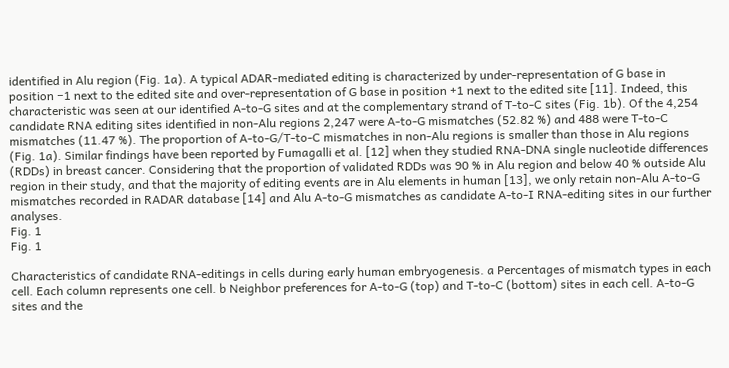identified in Alu region (Fig. 1a). A typical ADAR-mediated editing is characterized by under-representation of G base in position −1 next to the edited site and over-representation of G base in position +1 next to the edited site [11]. Indeed, this characteristic was seen at our identified A-to-G sites and at the complementary strand of T-to-C sites (Fig. 1b). Of the 4,254 candidate RNA editing sites identified in non-Alu regions 2,247 were A-to-G mismatches (52.82 %) and 488 were T-to-C mismatches (11.47 %). The proportion of A-to-G/T-to-C mismatches in non-Alu regions is smaller than those in Alu regions (Fig. 1a). Similar findings have been reported by Fumagalli et al. [12] when they studied RNA-DNA single nucleotide differences (RDDs) in breast cancer. Considering that the proportion of validated RDDs was 90 % in Alu region and below 40 % outside Alu region in their study, and that the majority of editing events are in Alu elements in human [13], we only retain non-Alu A-to-G mismatches recorded in RADAR database [14] and Alu A-to-G mismatches as candidate A-to-I RNA-editing sites in our further analyses.
Fig. 1
Fig. 1

Characteristics of candidate RNA-editings in cells during early human embryogenesis. a Percentages of mismatch types in each cell. Each column represents one cell. b Neighbor preferences for A-to-G (top) and T-to-C (bottom) sites in each cell. A-to-G sites and the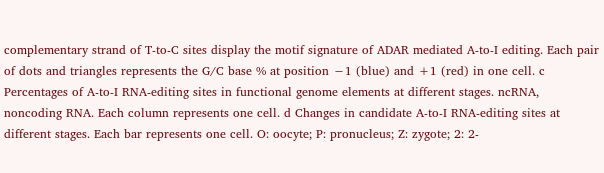complementary strand of T-to-C sites display the motif signature of ADAR mediated A-to-I editing. Each pair of dots and triangles represents the G/C base % at position −1 (blue) and +1 (red) in one cell. c Percentages of A-to-I RNA-editing sites in functional genome elements at different stages. ncRNA, noncoding RNA. Each column represents one cell. d Changes in candidate A-to-I RNA-editing sites at different stages. Each bar represents one cell. O: oocyte; P: pronucleus; Z: zygote; 2: 2-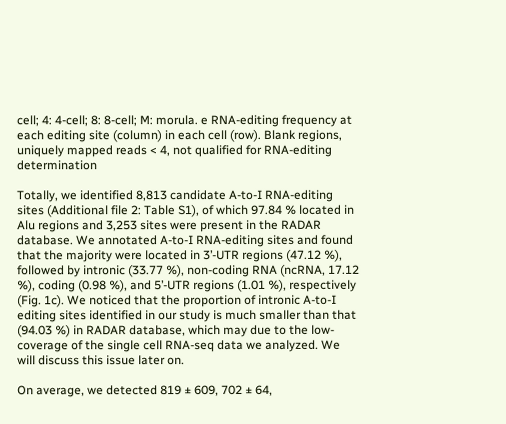cell; 4: 4-cell; 8: 8-cell; M: morula. e RNA-editing frequency at each editing site (column) in each cell (row). Blank regions, uniquely mapped reads < 4, not qualified for RNA-editing determination

Totally, we identified 8,813 candidate A-to-I RNA-editing sites (Additional file 2: Table S1), of which 97.84 % located in Alu regions and 3,253 sites were present in the RADAR database. We annotated A-to-I RNA-editing sites and found that the majority were located in 3’-UTR regions (47.12 %), followed by intronic (33.77 %), non-coding RNA (ncRNA, 17.12 %), coding (0.98 %), and 5’-UTR regions (1.01 %), respectively (Fig. 1c). We noticed that the proportion of intronic A-to-I editing sites identified in our study is much smaller than that (94.03 %) in RADAR database, which may due to the low-coverage of the single cell RNA-seq data we analyzed. We will discuss this issue later on.

On average, we detected 819 ± 609, 702 ± 64,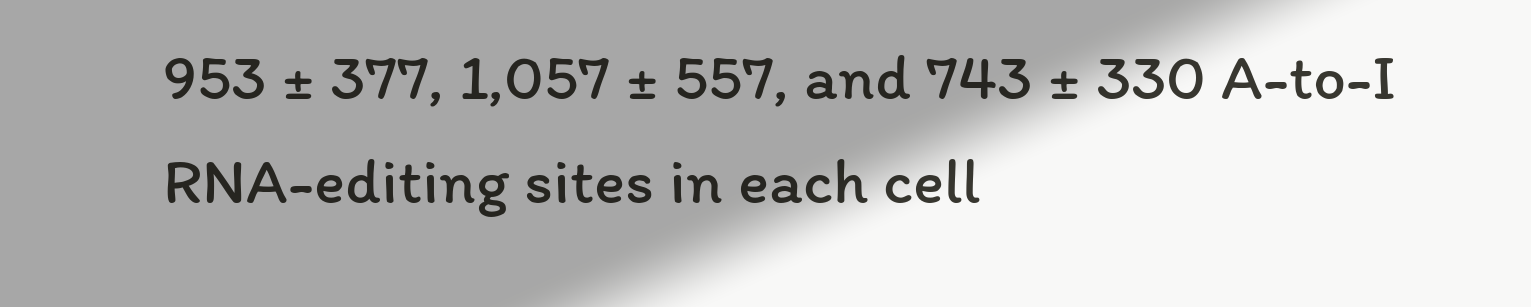953 ± 377, 1,057 ± 557, and 743 ± 330 A-to-I RNA-editing sites in each cell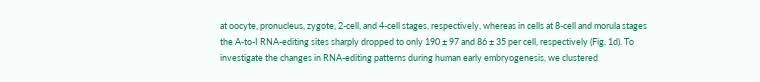at oocyte, pronucleus, zygote, 2-cell, and 4-cell stages, respectively, whereas in cells at 8-cell and morula stages the A-to-I RNA-editing sites sharply dropped to only 190 ± 97 and 86 ± 35 per cell, respectively (Fig. 1d). To investigate the changes in RNA-editing patterns during human early embryogenesis, we clustered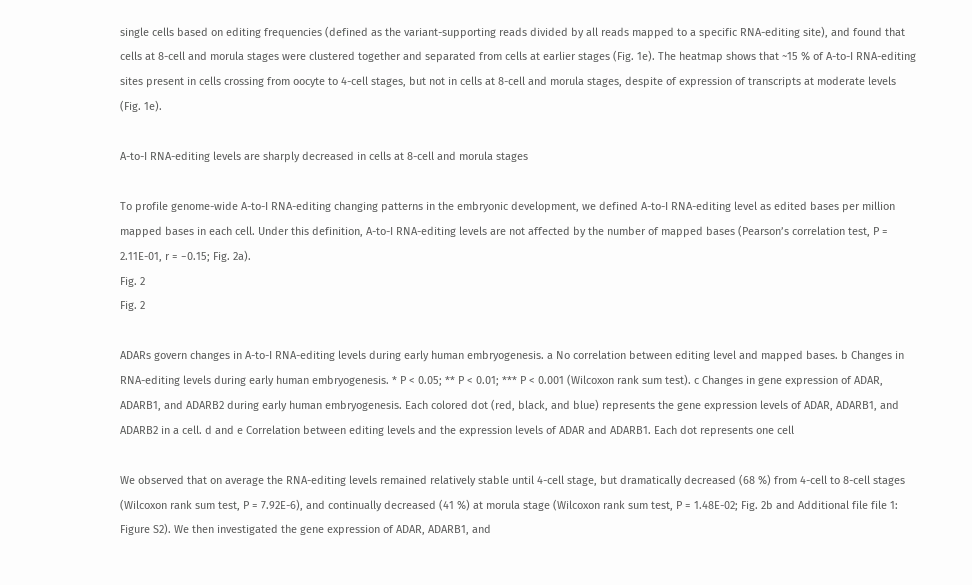single cells based on editing frequencies (defined as the variant-supporting reads divided by all reads mapped to a specific RNA-editing site), and found that cells at 8-cell and morula stages were clustered together and separated from cells at earlier stages (Fig. 1e). The heatmap shows that ~15 % of A-to-I RNA-editing sites present in cells crossing from oocyte to 4-cell stages, but not in cells at 8-cell and morula stages, despite of expression of transcripts at moderate levels (Fig. 1e).

A-to-I RNA-editing levels are sharply decreased in cells at 8-cell and morula stages

To profile genome-wide A-to-I RNA-editing changing patterns in the embryonic development, we defined A-to-I RNA-editing level as edited bases per million mapped bases in each cell. Under this definition, A-to-I RNA-editing levels are not affected by the number of mapped bases (Pearson’s correlation test, P = 2.11E-01, r = −0.15; Fig. 2a).
Fig. 2
Fig. 2

ADARs govern changes in A-to-I RNA-editing levels during early human embryogenesis. a No correlation between editing level and mapped bases. b Changes in RNA-editing levels during early human embryogenesis. * P < 0.05; ** P < 0.01; *** P < 0.001 (Wilcoxon rank sum test). c Changes in gene expression of ADAR, ADARB1, and ADARB2 during early human embryogenesis. Each colored dot (red, black, and blue) represents the gene expression levels of ADAR, ADARB1, and ADARB2 in a cell. d and e Correlation between editing levels and the expression levels of ADAR and ADARB1. Each dot represents one cell

We observed that on average the RNA-editing levels remained relatively stable until 4-cell stage, but dramatically decreased (68 %) from 4-cell to 8-cell stages (Wilcoxon rank sum test, P = 7.92E-6), and continually decreased (41 %) at morula stage (Wilcoxon rank sum test, P = 1.48E-02; Fig. 2b and Additional file file 1: Figure S2). We then investigated the gene expression of ADAR, ADARB1, and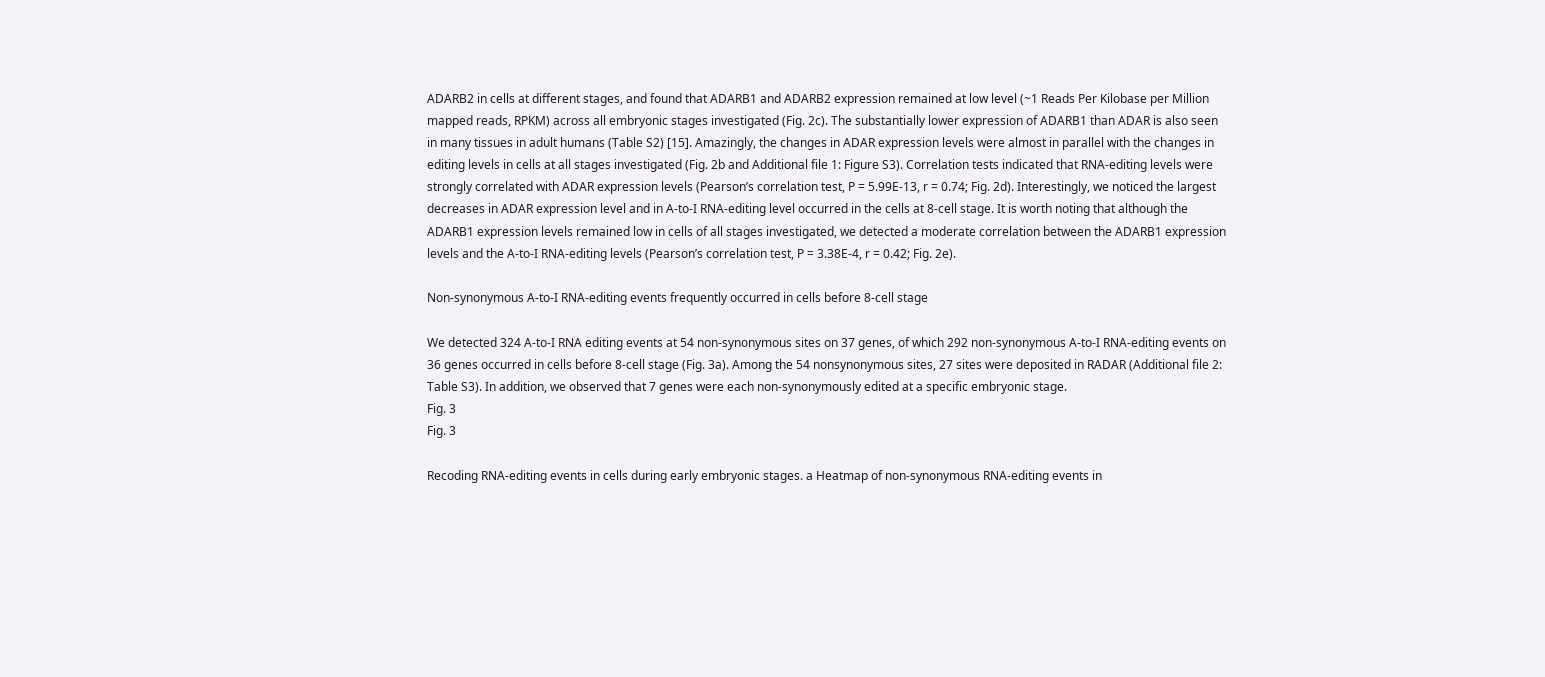ADARB2 in cells at different stages, and found that ADARB1 and ADARB2 expression remained at low level (~1 Reads Per Kilobase per Million mapped reads, RPKM) across all embryonic stages investigated (Fig. 2c). The substantially lower expression of ADARB1 than ADAR is also seen in many tissues in adult humans (Table S2) [15]. Amazingly, the changes in ADAR expression levels were almost in parallel with the changes in editing levels in cells at all stages investigated (Fig. 2b and Additional file 1: Figure S3). Correlation tests indicated that RNA-editing levels were strongly correlated with ADAR expression levels (Pearson’s correlation test, P = 5.99E-13, r = 0.74; Fig. 2d). Interestingly, we noticed the largest decreases in ADAR expression level and in A-to-I RNA-editing level occurred in the cells at 8-cell stage. It is worth noting that although the ADARB1 expression levels remained low in cells of all stages investigated, we detected a moderate correlation between the ADARB1 expression levels and the A-to-I RNA-editing levels (Pearson’s correlation test, P = 3.38E-4, r = 0.42; Fig. 2e).

Non-synonymous A-to-I RNA-editing events frequently occurred in cells before 8-cell stage

We detected 324 A-to-I RNA editing events at 54 non-synonymous sites on 37 genes, of which 292 non-synonymous A-to-I RNA-editing events on 36 genes occurred in cells before 8-cell stage (Fig. 3a). Among the 54 nonsynonymous sites, 27 sites were deposited in RADAR (Additional file 2: Table S3). In addition, we observed that 7 genes were each non-synonymously edited at a specific embryonic stage.
Fig. 3
Fig. 3

Recoding RNA-editing events in cells during early embryonic stages. a Heatmap of non-synonymous RNA-editing events in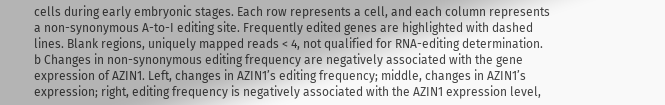cells during early embryonic stages. Each row represents a cell, and each column represents a non-synonymous A-to-I editing site. Frequently edited genes are highlighted with dashed lines. Blank regions, uniquely mapped reads < 4, not qualified for RNA-editing determination. b Changes in non-synonymous editing frequency are negatively associated with the gene expression of AZIN1. Left, changes in AZIN1’s editing frequency; middle, changes in AZIN1’s expression; right, editing frequency is negatively associated with the AZIN1 expression level,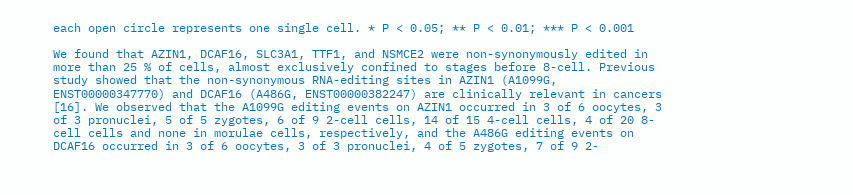each open circle represents one single cell. * P < 0.05; ** P < 0.01; *** P < 0.001

We found that AZIN1, DCAF16, SLC3A1, TTF1, and NSMCE2 were non-synonymously edited in more than 25 % of cells, almost exclusively confined to stages before 8-cell. Previous study showed that the non-synonymous RNA-editing sites in AZIN1 (A1099G, ENST00000347770) and DCAF16 (A486G, ENST00000382247) are clinically relevant in cancers [16]. We observed that the A1099G editing events on AZIN1 occurred in 3 of 6 oocytes, 3 of 3 pronuclei, 5 of 5 zygotes, 6 of 9 2-cell cells, 14 of 15 4-cell cells, 4 of 20 8-cell cells and none in morulae cells, respectively, and the A486G editing events on DCAF16 occurred in 3 of 6 oocytes, 3 of 3 pronuclei, 4 of 5 zygotes, 7 of 9 2-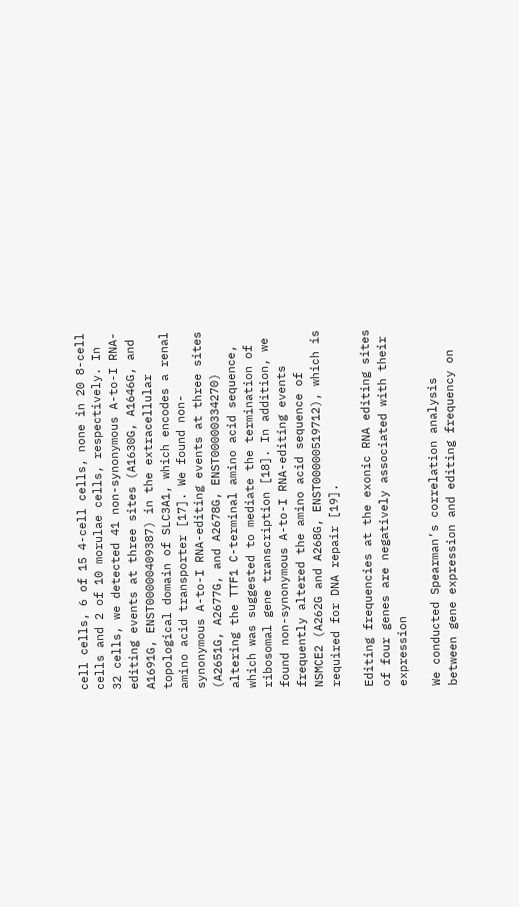cell cells, 6 of 15 4-cell cells, none in 20 8-cell cells and 2 of 10 morulae cells, respectively. In 32 cells, we detected 41 non-synonymous A-to-I RNA-editing events at three sites (A1630G, A1646G, and A1691G, ENST00000409387) in the extracellular topological domain of SLC3A1, which encodes a renal amino acid transporter [17]. We found non-synonymous A-to-I RNA-editing events at three sites (A2651G, A2677G, and A2678G, ENST00000334270) altering the TTF1 C-terminal amino acid sequence, which was suggested to mediate the termination of ribosomal gene transcription [18]. In addition, we found non-synonymous A-to-I RNA-editing events frequently altered the amino acid sequence of NSMCE2 (A262G and A268G, ENST00000519712), which is required for DNA repair [19].

Editing frequencies at the exonic RNA editing sites of four genes are negatively associated with their expression

We conducted Spearman’s correlation analysis between gene expression and editing frequency on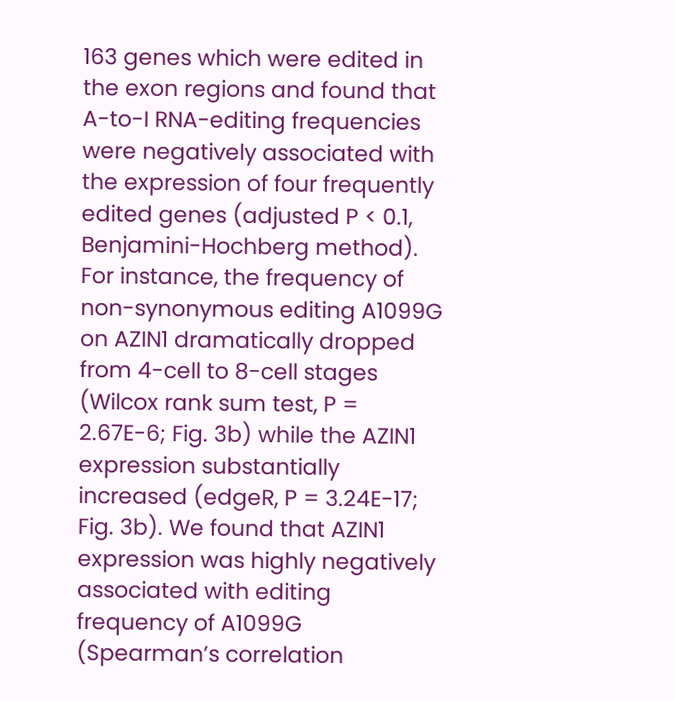163 genes which were edited in the exon regions and found that A-to-I RNA-editing frequencies were negatively associated with the expression of four frequently edited genes (adjusted P < 0.1, Benjamini-Hochberg method). For instance, the frequency of non-synonymous editing A1099G on AZIN1 dramatically dropped from 4-cell to 8-cell stages (Wilcox rank sum test, P = 2.67E-6; Fig. 3b) while the AZIN1 expression substantially increased (edgeR, P = 3.24E-17; Fig. 3b). We found that AZIN1 expression was highly negatively associated with editing frequency of A1099G (Spearman’s correlation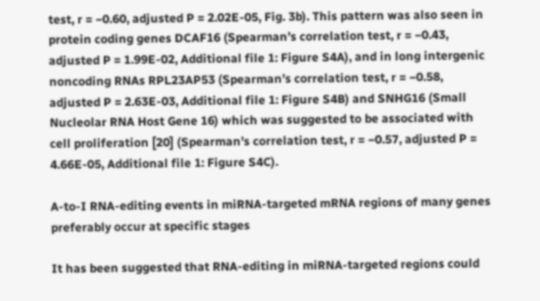test, r = −0.60, adjusted P = 2.02E-05, Fig. 3b). This pattern was also seen in protein coding genes DCAF16 (Spearman’s correlation test, r = −0.43, adjusted P = 1.99E-02, Additional file 1: Figure S4A), and in long intergenic noncoding RNAs RPL23AP53 (Spearman’s correlation test, r = −0.58, adjusted P = 2.63E-03, Additional file 1: Figure S4B) and SNHG16 (Small Nucleolar RNA Host Gene 16) which was suggested to be associated with cell proliferation [20] (Spearman’s correlation test, r = −0.57, adjusted P = 4.66E-05, Additional file 1: Figure S4C).

A-to-I RNA-editing events in miRNA-targeted mRNA regions of many genes preferably occur at specific stages

It has been suggested that RNA-editing in miRNA-targeted regions could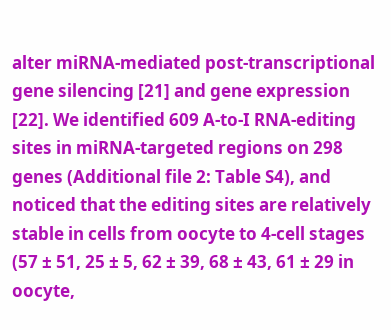alter miRNA-mediated post-transcriptional gene silencing [21] and gene expression [22]. We identified 609 A-to-I RNA-editing sites in miRNA-targeted regions on 298 genes (Additional file 2: Table S4), and noticed that the editing sites are relatively stable in cells from oocyte to 4-cell stages (57 ± 51, 25 ± 5, 62 ± 39, 68 ± 43, 61 ± 29 in oocyte,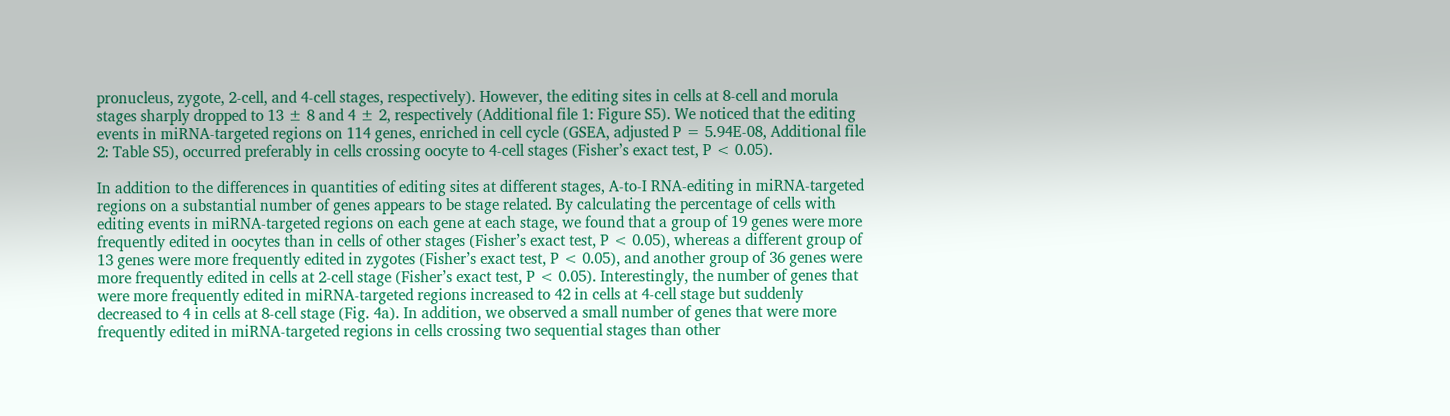pronucleus, zygote, 2-cell, and 4-cell stages, respectively). However, the editing sites in cells at 8-cell and morula stages sharply dropped to 13 ± 8 and 4 ± 2, respectively (Additional file 1: Figure S5). We noticed that the editing events in miRNA-targeted regions on 114 genes, enriched in cell cycle (GSEA, adjusted P = 5.94E-08, Additional file 2: Table S5), occurred preferably in cells crossing oocyte to 4-cell stages (Fisher’s exact test, P < 0.05).

In addition to the differences in quantities of editing sites at different stages, A-to-I RNA-editing in miRNA-targeted regions on a substantial number of genes appears to be stage related. By calculating the percentage of cells with editing events in miRNA-targeted regions on each gene at each stage, we found that a group of 19 genes were more frequently edited in oocytes than in cells of other stages (Fisher’s exact test, P < 0.05), whereas a different group of 13 genes were more frequently edited in zygotes (Fisher’s exact test, P < 0.05), and another group of 36 genes were more frequently edited in cells at 2-cell stage (Fisher’s exact test, P < 0.05). Interestingly, the number of genes that were more frequently edited in miRNA-targeted regions increased to 42 in cells at 4-cell stage but suddenly decreased to 4 in cells at 8-cell stage (Fig. 4a). In addition, we observed a small number of genes that were more frequently edited in miRNA-targeted regions in cells crossing two sequential stages than other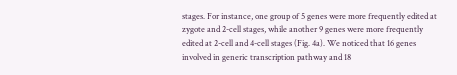stages. For instance, one group of 5 genes were more frequently edited at zygote and 2-cell stages, while another 9 genes were more frequently edited at 2-cell and 4-cell stages (Fig. 4a). We noticed that 16 genes involved in generic transcription pathway and 18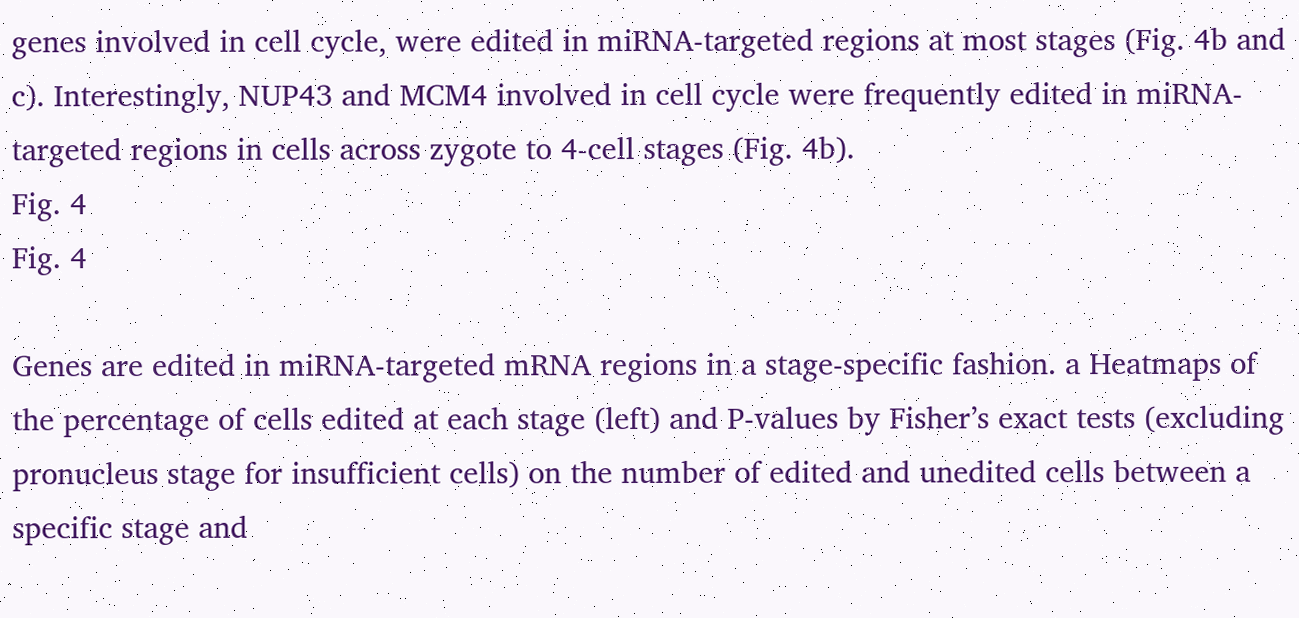genes involved in cell cycle, were edited in miRNA-targeted regions at most stages (Fig. 4b and c). Interestingly, NUP43 and MCM4 involved in cell cycle were frequently edited in miRNA-targeted regions in cells across zygote to 4-cell stages (Fig. 4b).
Fig. 4
Fig. 4

Genes are edited in miRNA-targeted mRNA regions in a stage-specific fashion. a Heatmaps of the percentage of cells edited at each stage (left) and P-values by Fisher’s exact tests (excluding pronucleus stage for insufficient cells) on the number of edited and unedited cells between a specific stage and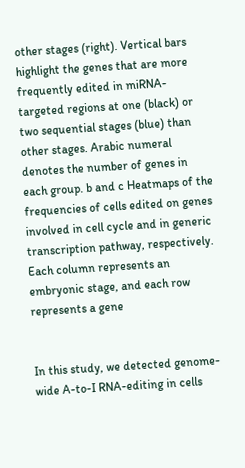other stages (right). Vertical bars highlight the genes that are more frequently edited in miRNA-targeted regions at one (black) or two sequential stages (blue) than other stages. Arabic numeral denotes the number of genes in each group. b and c Heatmaps of the frequencies of cells edited on genes involved in cell cycle and in generic transcription pathway, respectively. Each column represents an embryonic stage, and each row represents a gene


In this study, we detected genome-wide A-to-I RNA-editing in cells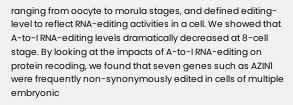ranging from oocyte to morula stages, and defined editing-level to reflect RNA-editing activities in a cell. We showed that A-to-I RNA-editing levels dramatically decreased at 8-cell stage. By looking at the impacts of A-to-I RNA-editing on protein recoding, we found that seven genes such as AZIN1 were frequently non-synonymously edited in cells of multiple embryonic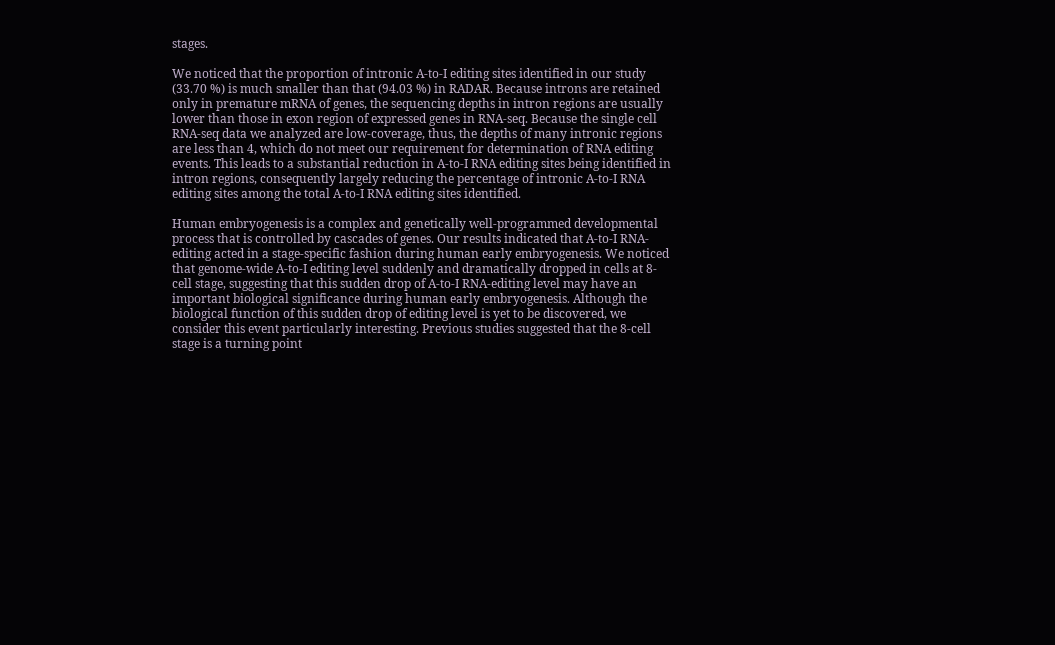stages.

We noticed that the proportion of intronic A-to-I editing sites identified in our study (33.70 %) is much smaller than that (94.03 %) in RADAR. Because introns are retained only in premature mRNA of genes, the sequencing depths in intron regions are usually lower than those in exon region of expressed genes in RNA-seq. Because the single cell RNA-seq data we analyzed are low-coverage, thus, the depths of many intronic regions are less than 4, which do not meet our requirement for determination of RNA editing events. This leads to a substantial reduction in A-to-I RNA editing sites being identified in intron regions, consequently largely reducing the percentage of intronic A-to-I RNA editing sites among the total A-to-I RNA editing sites identified.

Human embryogenesis is a complex and genetically well-programmed developmental process that is controlled by cascades of genes. Our results indicated that A-to-I RNA-editing acted in a stage-specific fashion during human early embryogenesis. We noticed that genome-wide A-to-I editing level suddenly and dramatically dropped in cells at 8-cell stage, suggesting that this sudden drop of A-to-I RNA-editing level may have an important biological significance during human early embryogenesis. Although the biological function of this sudden drop of editing level is yet to be discovered, we consider this event particularly interesting. Previous studies suggested that the 8-cell stage is a turning point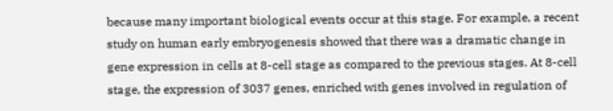because many important biological events occur at this stage. For example, a recent study on human early embryogenesis showed that there was a dramatic change in gene expression in cells at 8-cell stage as compared to the previous stages. At 8-cell stage, the expression of 3037 genes, enriched with genes involved in regulation of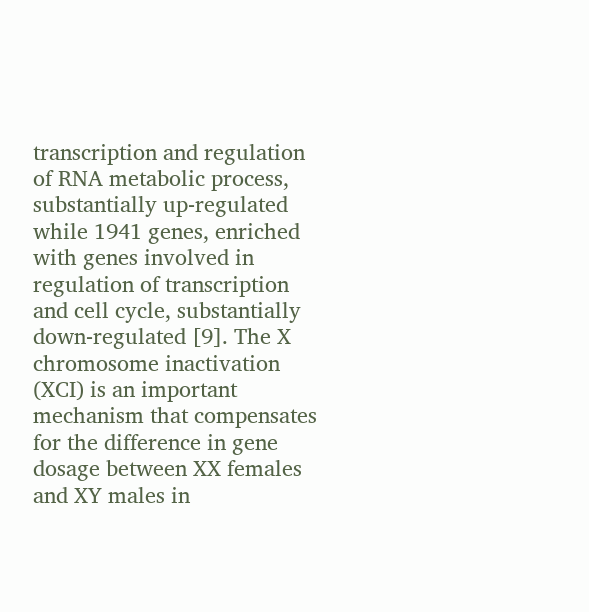transcription and regulation of RNA metabolic process, substantially up-regulated while 1941 genes, enriched with genes involved in regulation of transcription and cell cycle, substantially down-regulated [9]. The X chromosome inactivation (XCI) is an important mechanism that compensates for the difference in gene dosage between XX females and XY males in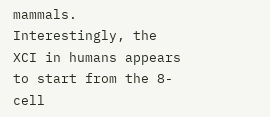mammals. Interestingly, the XCI in humans appears to start from the 8-cell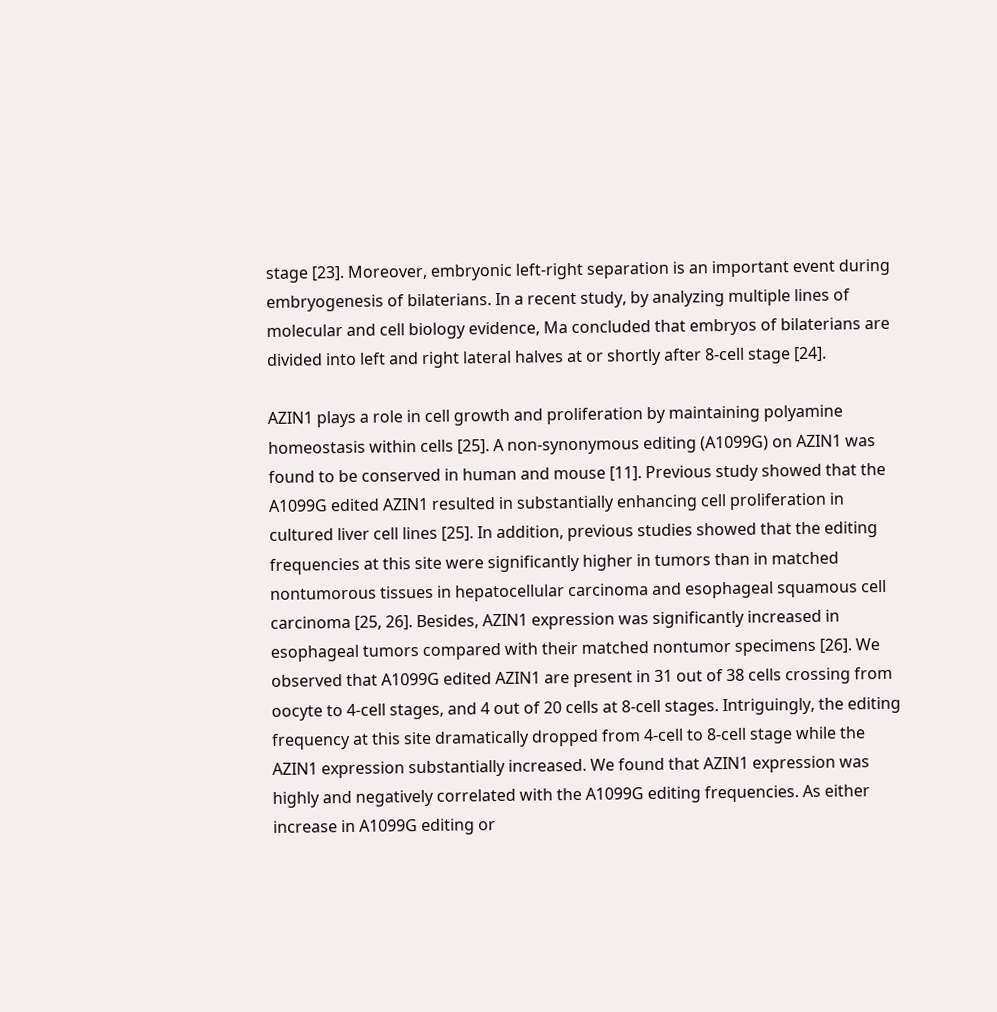stage [23]. Moreover, embryonic left-right separation is an important event during embryogenesis of bilaterians. In a recent study, by analyzing multiple lines of molecular and cell biology evidence, Ma concluded that embryos of bilaterians are divided into left and right lateral halves at or shortly after 8-cell stage [24].

AZIN1 plays a role in cell growth and proliferation by maintaining polyamine homeostasis within cells [25]. A non-synonymous editing (A1099G) on AZIN1 was found to be conserved in human and mouse [11]. Previous study showed that the A1099G edited AZIN1 resulted in substantially enhancing cell proliferation in cultured liver cell lines [25]. In addition, previous studies showed that the editing frequencies at this site were significantly higher in tumors than in matched nontumorous tissues in hepatocellular carcinoma and esophageal squamous cell carcinoma [25, 26]. Besides, AZIN1 expression was significantly increased in esophageal tumors compared with their matched nontumor specimens [26]. We observed that A1099G edited AZIN1 are present in 31 out of 38 cells crossing from oocyte to 4-cell stages, and 4 out of 20 cells at 8-cell stages. Intriguingly, the editing frequency at this site dramatically dropped from 4-cell to 8-cell stage while the AZIN1 expression substantially increased. We found that AZIN1 expression was highly and negatively correlated with the A1099G editing frequencies. As either increase in A1099G editing or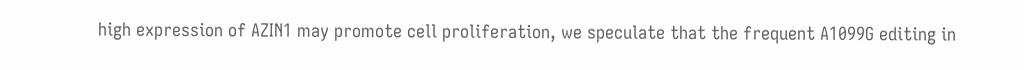high expression of AZIN1 may promote cell proliferation, we speculate that the frequent A1099G editing in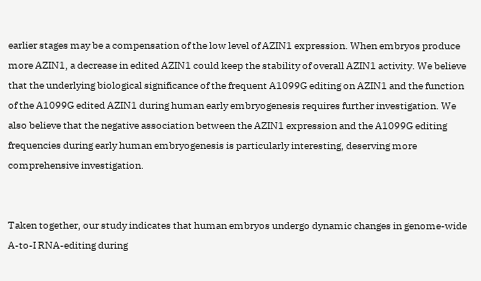earlier stages may be a compensation of the low level of AZIN1 expression. When embryos produce more AZIN1, a decrease in edited AZIN1 could keep the stability of overall AZIN1 activity. We believe that the underlying biological significance of the frequent A1099G editing on AZIN1 and the function of the A1099G edited AZIN1 during human early embryogenesis requires further investigation. We also believe that the negative association between the AZIN1 expression and the A1099G editing frequencies during early human embryogenesis is particularly interesting, deserving more comprehensive investigation.


Taken together, our study indicates that human embryos undergo dynamic changes in genome-wide A-to-I RNA-editing during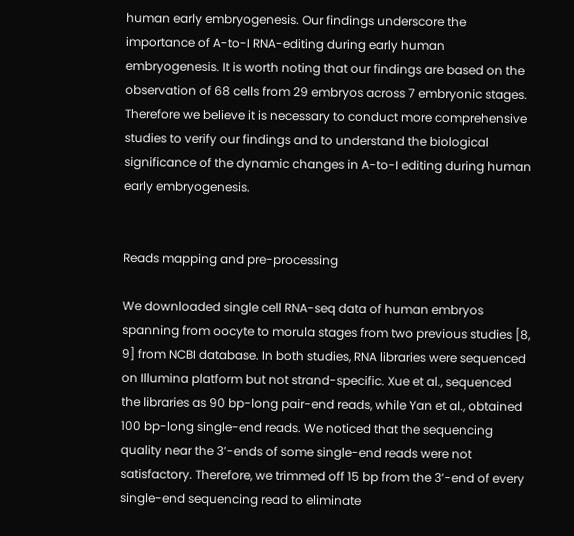human early embryogenesis. Our findings underscore the importance of A-to-I RNA-editing during early human embryogenesis. It is worth noting that our findings are based on the observation of 68 cells from 29 embryos across 7 embryonic stages. Therefore we believe it is necessary to conduct more comprehensive studies to verify our findings and to understand the biological significance of the dynamic changes in A-to-I editing during human early embryogenesis.


Reads mapping and pre-processing

We downloaded single cell RNA-seq data of human embryos spanning from oocyte to morula stages from two previous studies [8, 9] from NCBI database. In both studies, RNA libraries were sequenced on Illumina platform but not strand-specific. Xue et al., sequenced the libraries as 90 bp-long pair-end reads, while Yan et al., obtained 100 bp-long single-end reads. We noticed that the sequencing quality near the 3’-ends of some single-end reads were not satisfactory. Therefore, we trimmed off 15 bp from the 3’-end of every single-end sequencing read to eliminate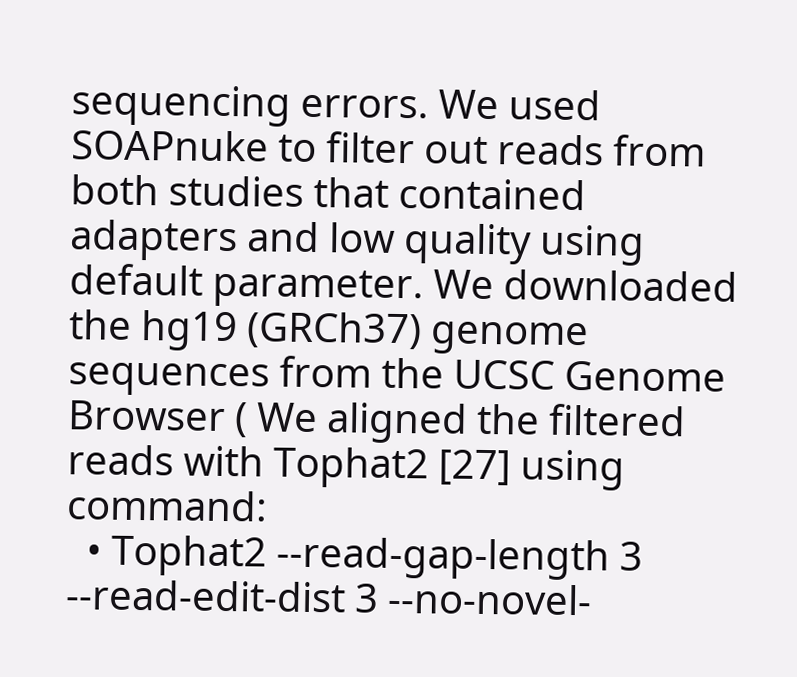sequencing errors. We used SOAPnuke to filter out reads from both studies that contained adapters and low quality using default parameter. We downloaded the hg19 (GRCh37) genome sequences from the UCSC Genome Browser ( We aligned the filtered reads with Tophat2 [27] using command:
  • Tophat2 --read-gap-length 3 --read-edit-dist 3 --no-novel-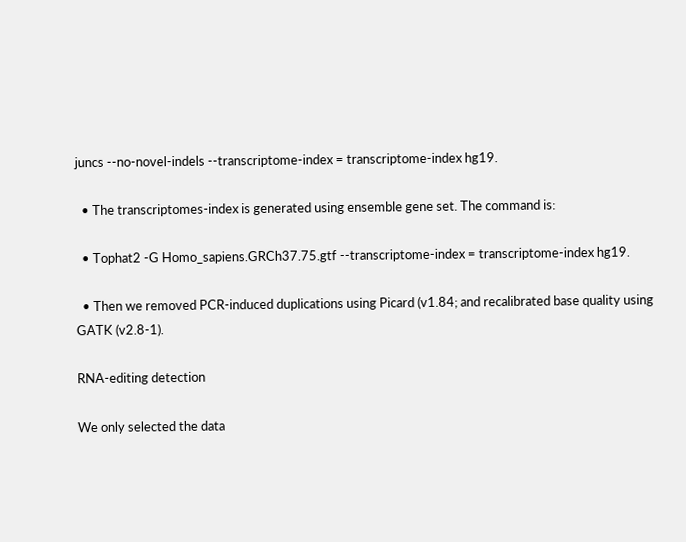juncs --no-novel-indels --transcriptome-index = transcriptome-index hg19.

  • The transcriptomes-index is generated using ensemble gene set. The command is:

  • Tophat2 -G Homo_sapiens.GRCh37.75.gtf --transcriptome-index = transcriptome-index hg19.

  • Then we removed PCR-induced duplications using Picard (v1.84; and recalibrated base quality using GATK (v2.8-1).

RNA-editing detection

We only selected the data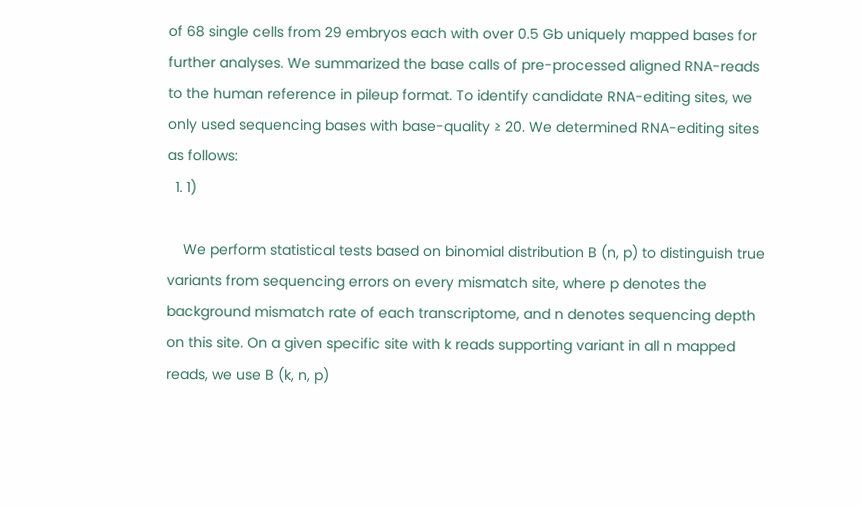of 68 single cells from 29 embryos each with over 0.5 Gb uniquely mapped bases for further analyses. We summarized the base calls of pre-processed aligned RNA-reads to the human reference in pileup format. To identify candidate RNA-editing sites, we only used sequencing bases with base-quality ≥ 20. We determined RNA-editing sites as follows:
  1. 1)

    We perform statistical tests based on binomial distribution B (n, p) to distinguish true variants from sequencing errors on every mismatch site, where p denotes the background mismatch rate of each transcriptome, and n denotes sequencing depth on this site. On a given specific site with k reads supporting variant in all n mapped reads, we use B (k, n, p)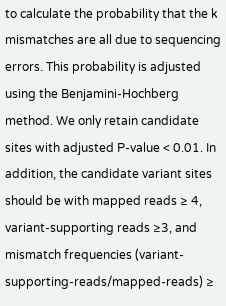to calculate the probability that the k mismatches are all due to sequencing errors. This probability is adjusted using the Benjamini-Hochberg method. We only retain candidate sites with adjusted P-value < 0.01. In addition, the candidate variant sites should be with mapped reads ≥ 4, variant-supporting reads ≥3, and mismatch frequencies (variant-supporting-reads/mapped-reads) ≥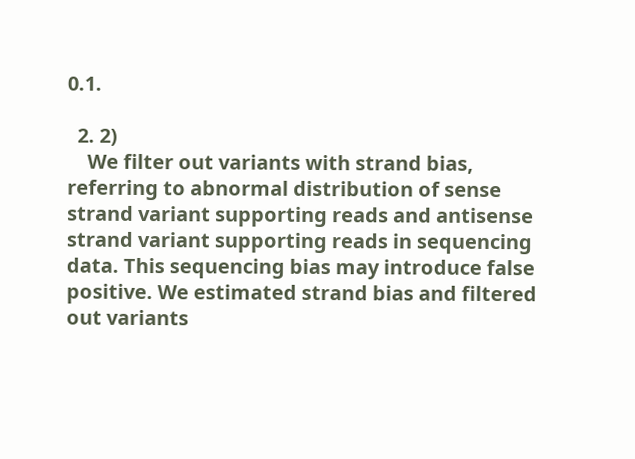0.1.

  2. 2)
    We filter out variants with strand bias, referring to abnormal distribution of sense strand variant supporting reads and antisense strand variant supporting reads in sequencing data. This sequencing bias may introduce false positive. We estimated strand bias and filtered out variants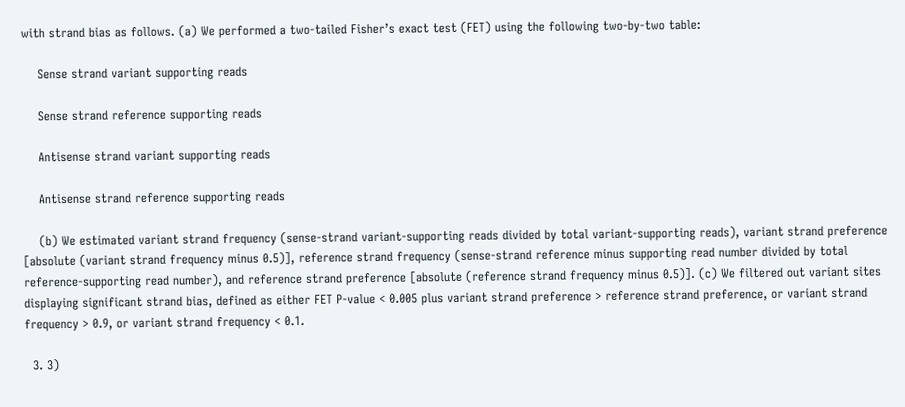with strand bias as follows. (a) We performed a two-tailed Fisher’s exact test (FET) using the following two-by-two table:

    Sense strand variant supporting reads

    Sense strand reference supporting reads

    Antisense strand variant supporting reads

    Antisense strand reference supporting reads

    (b) We estimated variant strand frequency (sense-strand variant-supporting reads divided by total variant-supporting reads), variant strand preference [absolute (variant strand frequency minus 0.5)], reference strand frequency (sense-strand reference minus supporting read number divided by total reference-supporting read number), and reference strand preference [absolute (reference strand frequency minus 0.5)]. (c) We filtered out variant sites displaying significant strand bias, defined as either FET P-value < 0.005 plus variant strand preference > reference strand preference, or variant strand frequency > 0.9, or variant strand frequency < 0.1.

  3. 3)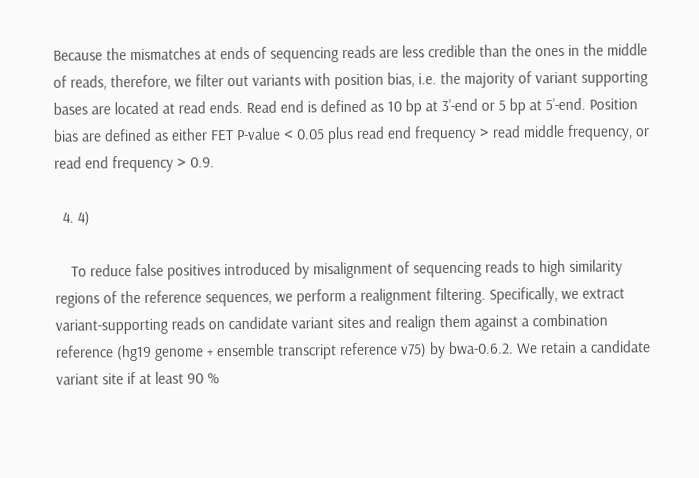Because the mismatches at ends of sequencing reads are less credible than the ones in the middle of reads, therefore, we filter out variants with position bias, i.e. the majority of variant supporting bases are located at read ends. Read end is defined as 10 bp at 3’-end or 5 bp at 5’-end. Position bias are defined as either FET P-value < 0.05 plus read end frequency > read middle frequency, or read end frequency > 0.9.

  4. 4)

    To reduce false positives introduced by misalignment of sequencing reads to high similarity regions of the reference sequences, we perform a realignment filtering. Specifically, we extract variant-supporting reads on candidate variant sites and realign them against a combination reference (hg19 genome + ensemble transcript reference v75) by bwa-0.6.2. We retain a candidate variant site if at least 90 %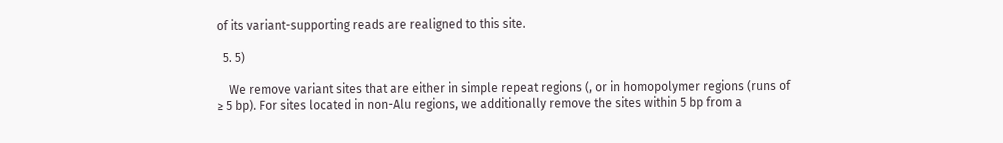of its variant-supporting reads are realigned to this site.

  5. 5)

    We remove variant sites that are either in simple repeat regions (, or in homopolymer regions (runs of ≥ 5 bp). For sites located in non-Alu regions, we additionally remove the sites within 5 bp from a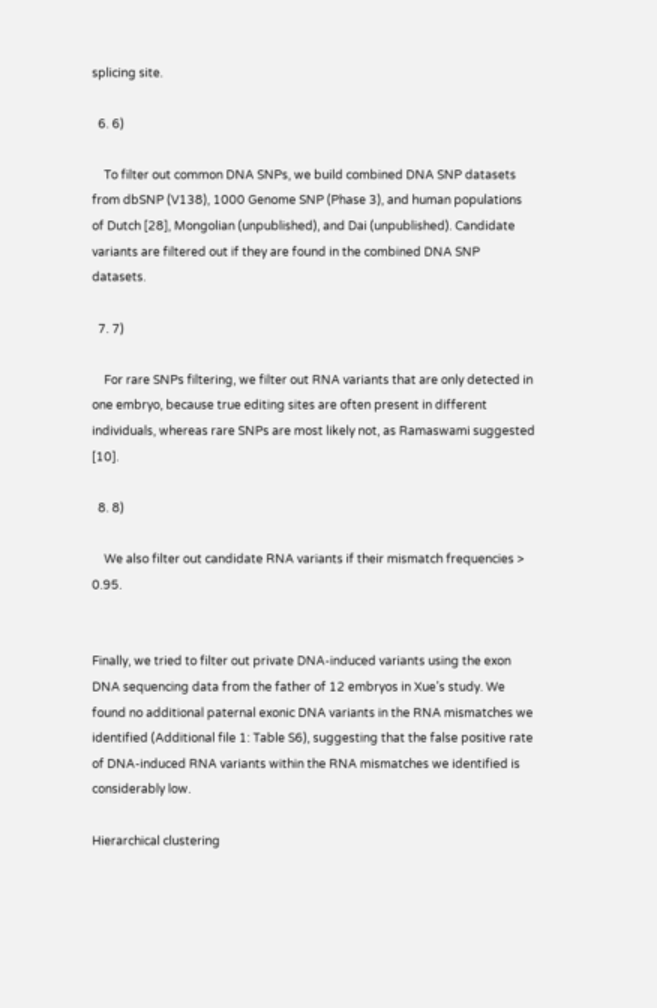splicing site.

  6. 6)

    To filter out common DNA SNPs, we build combined DNA SNP datasets from dbSNP (V138), 1000 Genome SNP (Phase 3), and human populations of Dutch [28], Mongolian (unpublished), and Dai (unpublished). Candidate variants are filtered out if they are found in the combined DNA SNP datasets.

  7. 7)

    For rare SNPs filtering, we filter out RNA variants that are only detected in one embryo, because true editing sites are often present in different individuals, whereas rare SNPs are most likely not, as Ramaswami suggested [10].

  8. 8)

    We also filter out candidate RNA variants if their mismatch frequencies > 0.95.


Finally, we tried to filter out private DNA-induced variants using the exon DNA sequencing data from the father of 12 embryos in Xue’s study. We found no additional paternal exonic DNA variants in the RNA mismatches we identified (Additional file 1: Table S6), suggesting that the false positive rate of DNA-induced RNA variants within the RNA mismatches we identified is considerably low.

Hierarchical clustering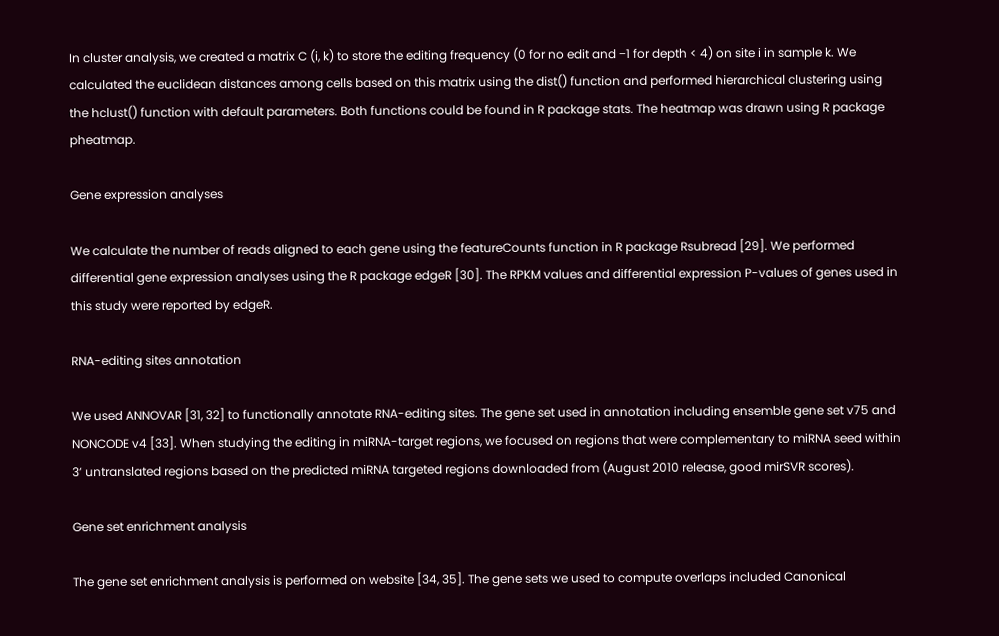In cluster analysis, we created a matrix C (i, k) to store the editing frequency (0 for no edit and −1 for depth < 4) on site i in sample k. We calculated the euclidean distances among cells based on this matrix using the dist() function and performed hierarchical clustering using the hclust() function with default parameters. Both functions could be found in R package stats. The heatmap was drawn using R package pheatmap.

Gene expression analyses

We calculate the number of reads aligned to each gene using the featureCounts function in R package Rsubread [29]. We performed differential gene expression analyses using the R package edgeR [30]. The RPKM values and differential expression P-values of genes used in this study were reported by edgeR.

RNA-editing sites annotation

We used ANNOVAR [31, 32] to functionally annotate RNA-editing sites. The gene set used in annotation including ensemble gene set v75 and NONCODE v4 [33]. When studying the editing in miRNA-target regions, we focused on regions that were complementary to miRNA seed within 3’ untranslated regions based on the predicted miRNA targeted regions downloaded from (August 2010 release, good mirSVR scores).

Gene set enrichment analysis

The gene set enrichment analysis is performed on website [34, 35]. The gene sets we used to compute overlaps included Canonical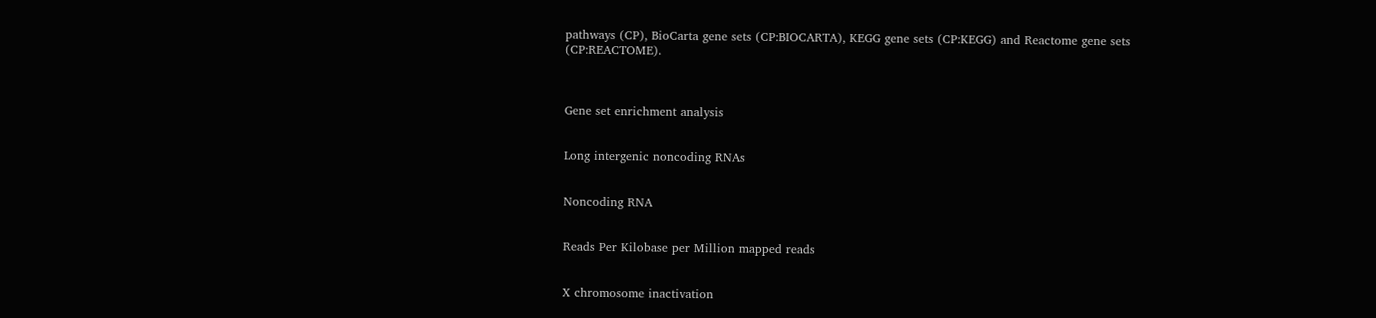pathways (CP), BioCarta gene sets (CP:BIOCARTA), KEGG gene sets (CP:KEGG) and Reactome gene sets (CP:REACTOME).



Gene set enrichment analysis


Long intergenic noncoding RNAs


Noncoding RNA


Reads Per Kilobase per Million mapped reads


X chromosome inactivation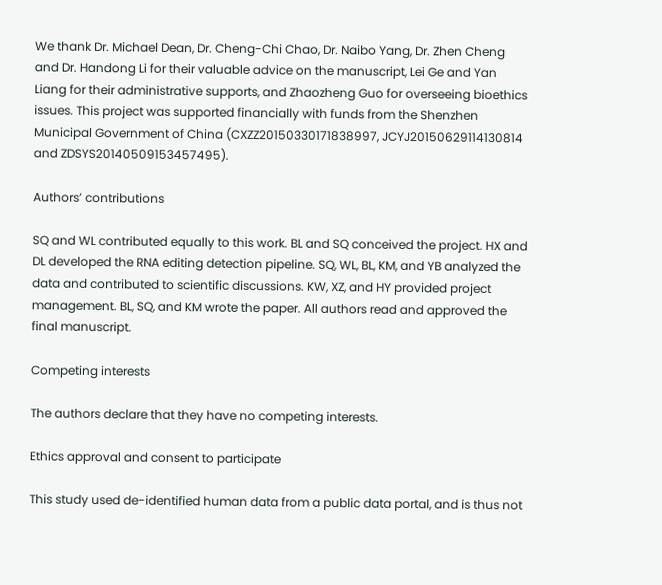We thank Dr. Michael Dean, Dr. Cheng-Chi Chao, Dr. Naibo Yang, Dr. Zhen Cheng and Dr. Handong Li for their valuable advice on the manuscript, Lei Ge and Yan Liang for their administrative supports, and Zhaozheng Guo for overseeing bioethics issues. This project was supported financially with funds from the Shenzhen Municipal Government of China (CXZZ20150330171838997, JCYJ20150629114130814 and ZDSYS20140509153457495).

Authors’ contributions

SQ and WL contributed equally to this work. BL and SQ conceived the project. HX and DL developed the RNA editing detection pipeline. SQ, WL, BL, KM, and YB analyzed the data and contributed to scientific discussions. KW, XZ, and HY provided project management. BL, SQ, and KM wrote the paper. All authors read and approved the final manuscript.

Competing interests

The authors declare that they have no competing interests.

Ethics approval and consent to participate

This study used de-identified human data from a public data portal, and is thus not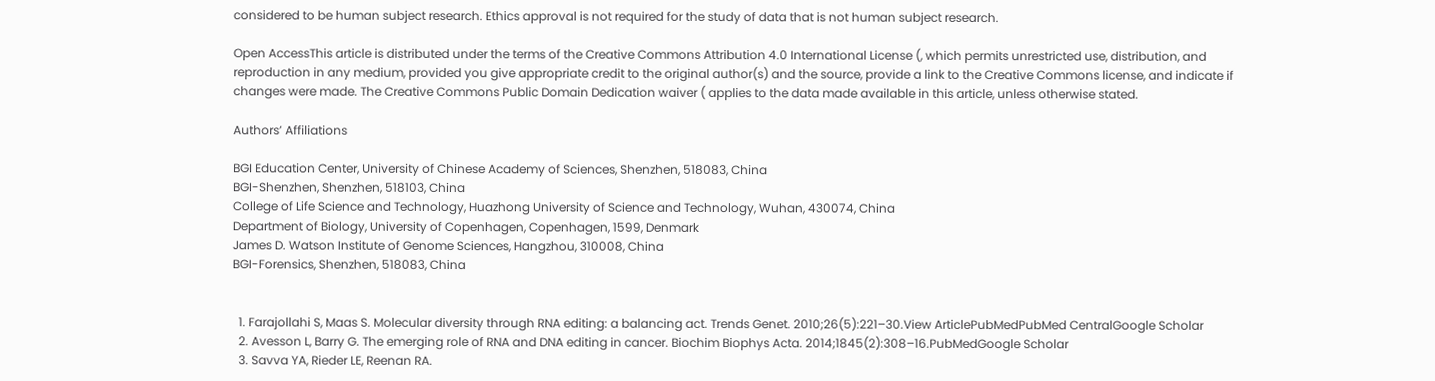considered to be human subject research. Ethics approval is not required for the study of data that is not human subject research.

Open AccessThis article is distributed under the terms of the Creative Commons Attribution 4.0 International License (, which permits unrestricted use, distribution, and reproduction in any medium, provided you give appropriate credit to the original author(s) and the source, provide a link to the Creative Commons license, and indicate if changes were made. The Creative Commons Public Domain Dedication waiver ( applies to the data made available in this article, unless otherwise stated.

Authors’ Affiliations

BGI Education Center, University of Chinese Academy of Sciences, Shenzhen, 518083, China
BGI-Shenzhen, Shenzhen, 518103, China
College of Life Science and Technology, Huazhong University of Science and Technology, Wuhan, 430074, China
Department of Biology, University of Copenhagen, Copenhagen, 1599, Denmark
James D. Watson Institute of Genome Sciences, Hangzhou, 310008, China
BGI-Forensics, Shenzhen, 518083, China


  1. Farajollahi S, Maas S. Molecular diversity through RNA editing: a balancing act. Trends Genet. 2010;26(5):221–30.View ArticlePubMedPubMed CentralGoogle Scholar
  2. Avesson L, Barry G. The emerging role of RNA and DNA editing in cancer. Biochim Biophys Acta. 2014;1845(2):308–16.PubMedGoogle Scholar
  3. Savva YA, Rieder LE, Reenan RA.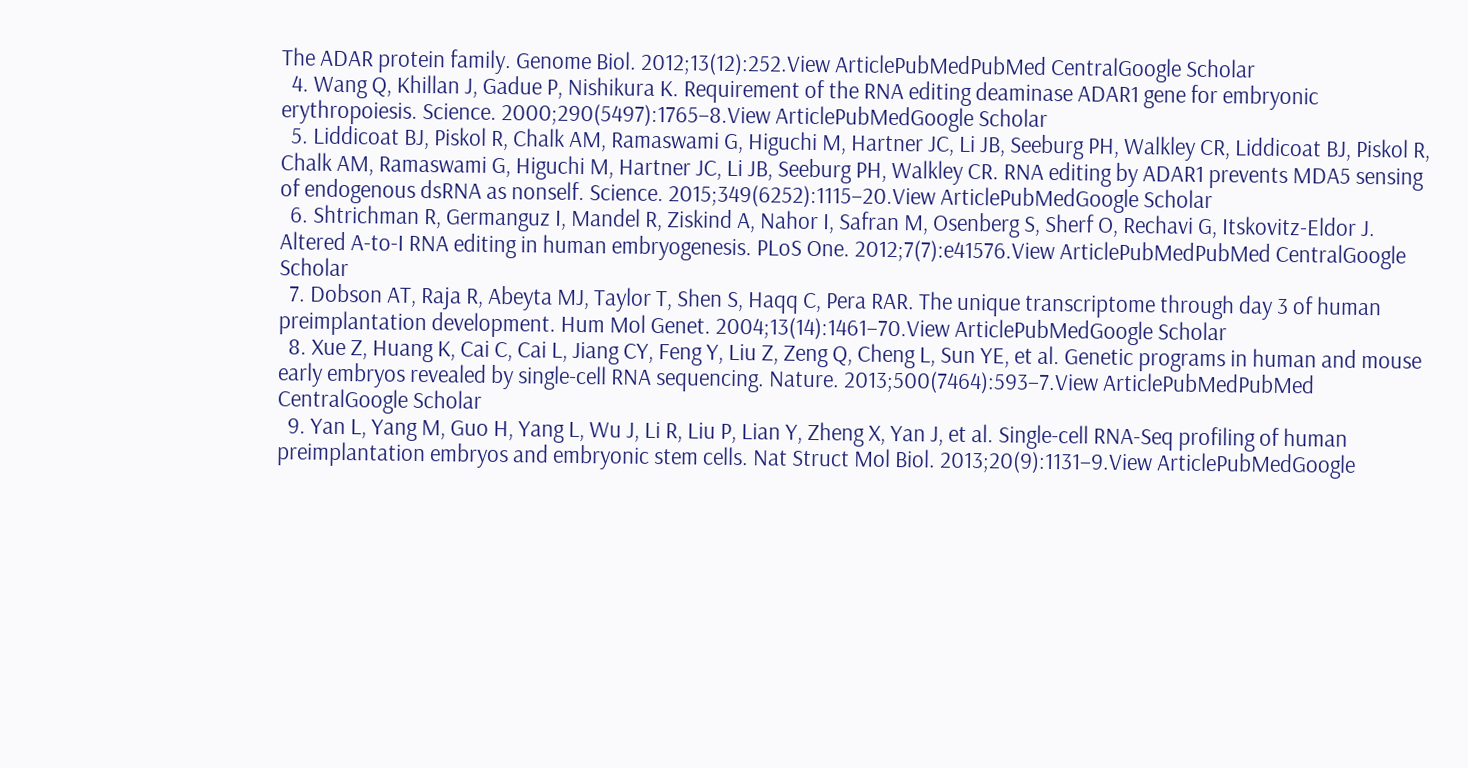The ADAR protein family. Genome Biol. 2012;13(12):252.View ArticlePubMedPubMed CentralGoogle Scholar
  4. Wang Q, Khillan J, Gadue P, Nishikura K. Requirement of the RNA editing deaminase ADAR1 gene for embryonic erythropoiesis. Science. 2000;290(5497):1765–8.View ArticlePubMedGoogle Scholar
  5. Liddicoat BJ, Piskol R, Chalk AM, Ramaswami G, Higuchi M, Hartner JC, Li JB, Seeburg PH, Walkley CR, Liddicoat BJ, Piskol R, Chalk AM, Ramaswami G, Higuchi M, Hartner JC, Li JB, Seeburg PH, Walkley CR. RNA editing by ADAR1 prevents MDA5 sensing of endogenous dsRNA as nonself. Science. 2015;349(6252):1115–20.View ArticlePubMedGoogle Scholar
  6. Shtrichman R, Germanguz I, Mandel R, Ziskind A, Nahor I, Safran M, Osenberg S, Sherf O, Rechavi G, Itskovitz-Eldor J. Altered A-to-I RNA editing in human embryogenesis. PLoS One. 2012;7(7):e41576.View ArticlePubMedPubMed CentralGoogle Scholar
  7. Dobson AT, Raja R, Abeyta MJ, Taylor T, Shen S, Haqq C, Pera RAR. The unique transcriptome through day 3 of human preimplantation development. Hum Mol Genet. 2004;13(14):1461–70.View ArticlePubMedGoogle Scholar
  8. Xue Z, Huang K, Cai C, Cai L, Jiang CY, Feng Y, Liu Z, Zeng Q, Cheng L, Sun YE, et al. Genetic programs in human and mouse early embryos revealed by single-cell RNA sequencing. Nature. 2013;500(7464):593–7.View ArticlePubMedPubMed CentralGoogle Scholar
  9. Yan L, Yang M, Guo H, Yang L, Wu J, Li R, Liu P, Lian Y, Zheng X, Yan J, et al. Single-cell RNA-Seq profiling of human preimplantation embryos and embryonic stem cells. Nat Struct Mol Biol. 2013;20(9):1131–9.View ArticlePubMedGoogle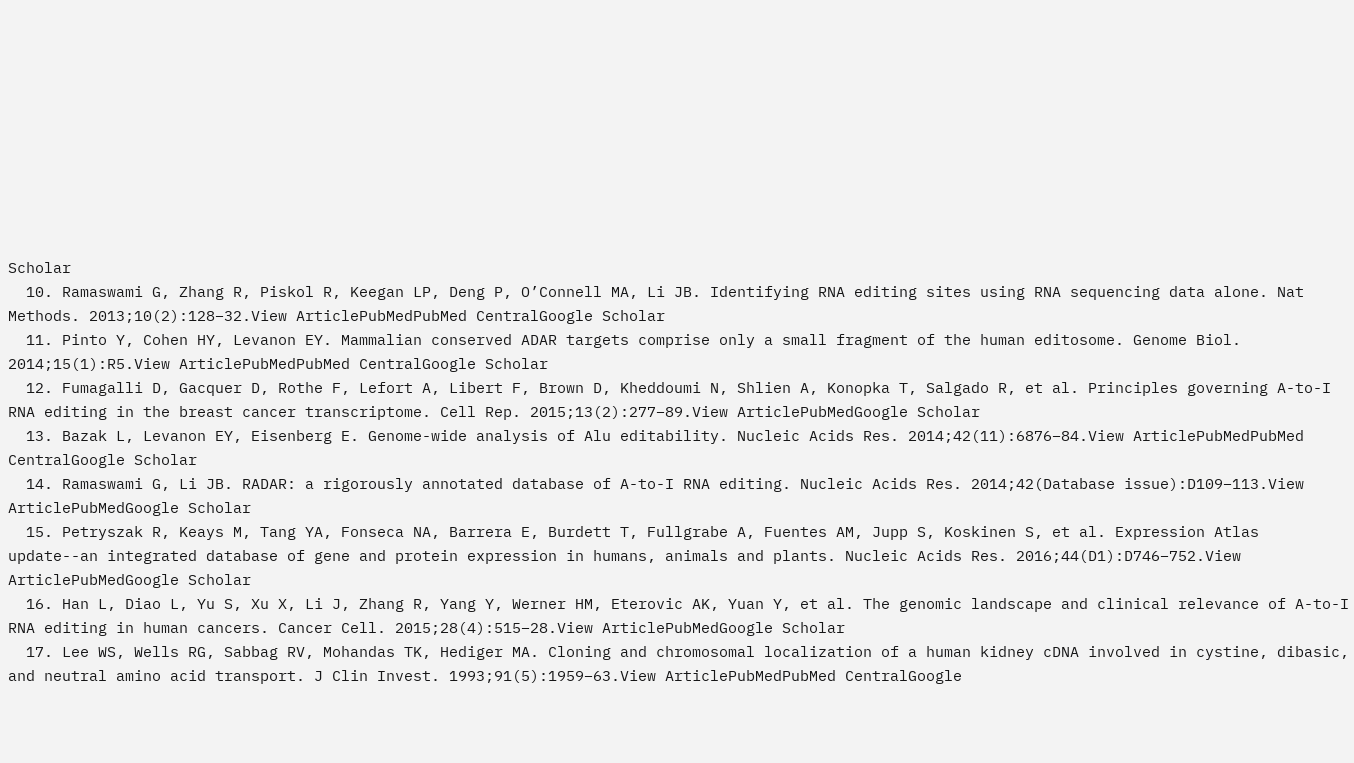Scholar
  10. Ramaswami G, Zhang R, Piskol R, Keegan LP, Deng P, O’Connell MA, Li JB. Identifying RNA editing sites using RNA sequencing data alone. Nat Methods. 2013;10(2):128–32.View ArticlePubMedPubMed CentralGoogle Scholar
  11. Pinto Y, Cohen HY, Levanon EY. Mammalian conserved ADAR targets comprise only a small fragment of the human editosome. Genome Biol. 2014;15(1):R5.View ArticlePubMedPubMed CentralGoogle Scholar
  12. Fumagalli D, Gacquer D, Rothe F, Lefort A, Libert F, Brown D, Kheddoumi N, Shlien A, Konopka T, Salgado R, et al. Principles governing A-to-I RNA editing in the breast cancer transcriptome. Cell Rep. 2015;13(2):277–89.View ArticlePubMedGoogle Scholar
  13. Bazak L, Levanon EY, Eisenberg E. Genome-wide analysis of Alu editability. Nucleic Acids Res. 2014;42(11):6876–84.View ArticlePubMedPubMed CentralGoogle Scholar
  14. Ramaswami G, Li JB. RADAR: a rigorously annotated database of A-to-I RNA editing. Nucleic Acids Res. 2014;42(Database issue):D109–113.View ArticlePubMedGoogle Scholar
  15. Petryszak R, Keays M, Tang YA, Fonseca NA, Barrera E, Burdett T, Fullgrabe A, Fuentes AM, Jupp S, Koskinen S, et al. Expression Atlas update--an integrated database of gene and protein expression in humans, animals and plants. Nucleic Acids Res. 2016;44(D1):D746–752.View ArticlePubMedGoogle Scholar
  16. Han L, Diao L, Yu S, Xu X, Li J, Zhang R, Yang Y, Werner HM, Eterovic AK, Yuan Y, et al. The genomic landscape and clinical relevance of A-to-I RNA editing in human cancers. Cancer Cell. 2015;28(4):515–28.View ArticlePubMedGoogle Scholar
  17. Lee WS, Wells RG, Sabbag RV, Mohandas TK, Hediger MA. Cloning and chromosomal localization of a human kidney cDNA involved in cystine, dibasic, and neutral amino acid transport. J Clin Invest. 1993;91(5):1959–63.View ArticlePubMedPubMed CentralGoogle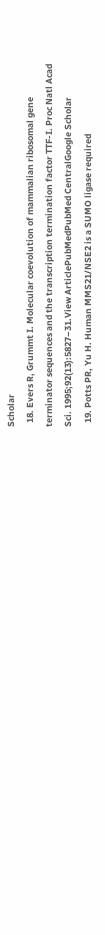Scholar
  18. Evers R, Grummt I. Molecular coevolution of mammalian ribosomal gene terminator sequences and the transcription termination factor TTF-I. Proc Natl Acad Sci. 1995;92(13):5827–31.View ArticlePubMedPubMed CentralGoogle Scholar
  19. Potts PR, Yu H. Human MMS21/NSE2 is a SUMO ligase required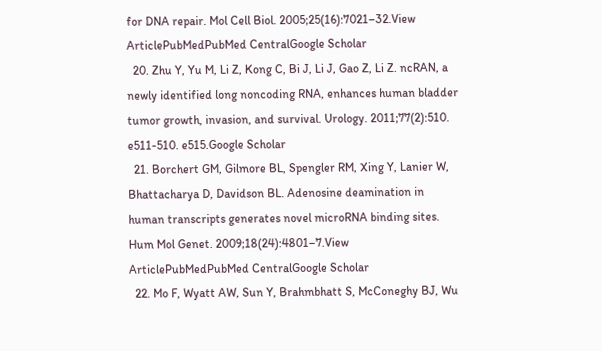for DNA repair. Mol Cell Biol. 2005;25(16):7021–32.View ArticlePubMedPubMed CentralGoogle Scholar
  20. Zhu Y, Yu M, Li Z, Kong C, Bi J, Li J, Gao Z, Li Z. ncRAN, a newly identified long noncoding RNA, enhances human bladder tumor growth, invasion, and survival. Urology. 2011;77(2):510. e511-510. e515.Google Scholar
  21. Borchert GM, Gilmore BL, Spengler RM, Xing Y, Lanier W, Bhattacharya D, Davidson BL. Adenosine deamination in human transcripts generates novel microRNA binding sites. Hum Mol Genet. 2009;18(24):4801–7.View ArticlePubMedPubMed CentralGoogle Scholar
  22. Mo F, Wyatt AW, Sun Y, Brahmbhatt S, McConeghy BJ, Wu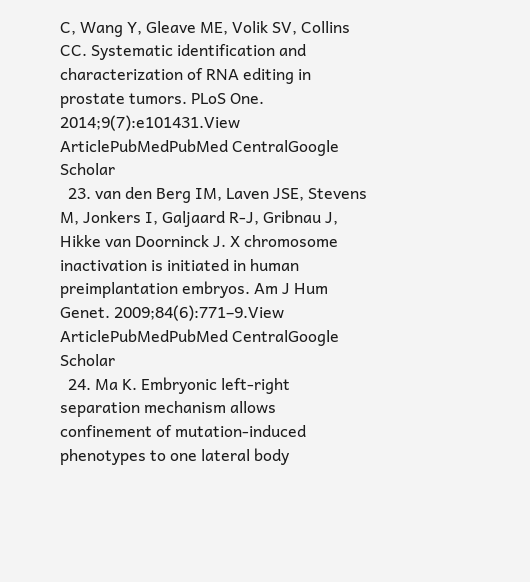C, Wang Y, Gleave ME, Volik SV, Collins CC. Systematic identification and characterization of RNA editing in prostate tumors. PLoS One. 2014;9(7):e101431.View ArticlePubMedPubMed CentralGoogle Scholar
  23. van den Berg IM, Laven JSE, Stevens M, Jonkers I, Galjaard R-J, Gribnau J, Hikke van Doorninck J. X chromosome inactivation is initiated in human preimplantation embryos. Am J Hum Genet. 2009;84(6):771–9.View ArticlePubMedPubMed CentralGoogle Scholar
  24. Ma K. Embryonic left-right separation mechanism allows confinement of mutation-induced phenotypes to one lateral body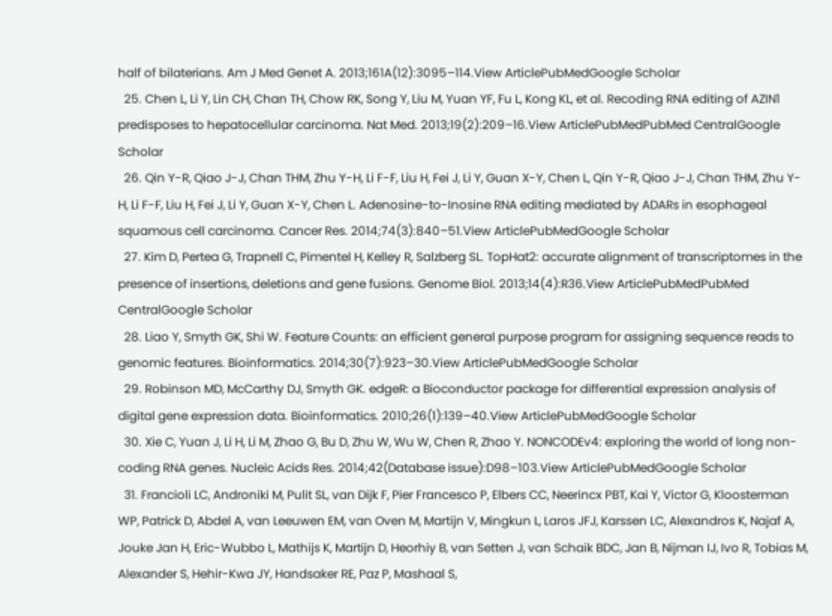half of bilaterians. Am J Med Genet A. 2013;161A(12):3095–114.View ArticlePubMedGoogle Scholar
  25. Chen L, Li Y, Lin CH, Chan TH, Chow RK, Song Y, Liu M, Yuan YF, Fu L, Kong KL, et al. Recoding RNA editing of AZIN1 predisposes to hepatocellular carcinoma. Nat Med. 2013;19(2):209–16.View ArticlePubMedPubMed CentralGoogle Scholar
  26. Qin Y-R, Qiao J-J, Chan THM, Zhu Y-H, Li F-F, Liu H, Fei J, Li Y, Guan X-Y, Chen L, Qin Y-R, Qiao J-J, Chan THM, Zhu Y-H, Li F-F, Liu H, Fei J, Li Y, Guan X-Y, Chen L. Adenosine-to-Inosine RNA editing mediated by ADARs in esophageal squamous cell carcinoma. Cancer Res. 2014;74(3):840–51.View ArticlePubMedGoogle Scholar
  27. Kim D, Pertea G, Trapnell C, Pimentel H, Kelley R, Salzberg SL. TopHat2: accurate alignment of transcriptomes in the presence of insertions, deletions and gene fusions. Genome Biol. 2013;14(4):R36.View ArticlePubMedPubMed CentralGoogle Scholar
  28. Liao Y, Smyth GK, Shi W. Feature Counts: an efficient general purpose program for assigning sequence reads to genomic features. Bioinformatics. 2014;30(7):923–30.View ArticlePubMedGoogle Scholar
  29. Robinson MD, McCarthy DJ, Smyth GK. edgeR: a Bioconductor package for differential expression analysis of digital gene expression data. Bioinformatics. 2010;26(1):139–40.View ArticlePubMedGoogle Scholar
  30. Xie C, Yuan J, Li H, Li M, Zhao G, Bu D, Zhu W, Wu W, Chen R, Zhao Y. NONCODEv4: exploring the world of long non-coding RNA genes. Nucleic Acids Res. 2014;42(Database issue):D98–103.View ArticlePubMedGoogle Scholar
  31. Francioli LC, Androniki M, Pulit SL, van Dijk F, Pier Francesco P, Elbers CC, Neerincx PBT, Kai Y, Victor G, Kloosterman WP, Patrick D, Abdel A, van Leeuwen EM, van Oven M, Martijn V, Mingkun L, Laros JFJ, Karssen LC, Alexandros K, Najaf A, Jouke Jan H, Eric-Wubbo L, Mathijs K, Martijn D, Heorhiy B, van Setten J, van Schaik BDC, Jan B, Nijman IJ, Ivo R, Tobias M, Alexander S, Hehir-Kwa JY, Handsaker RE, Paz P, Mashaal S,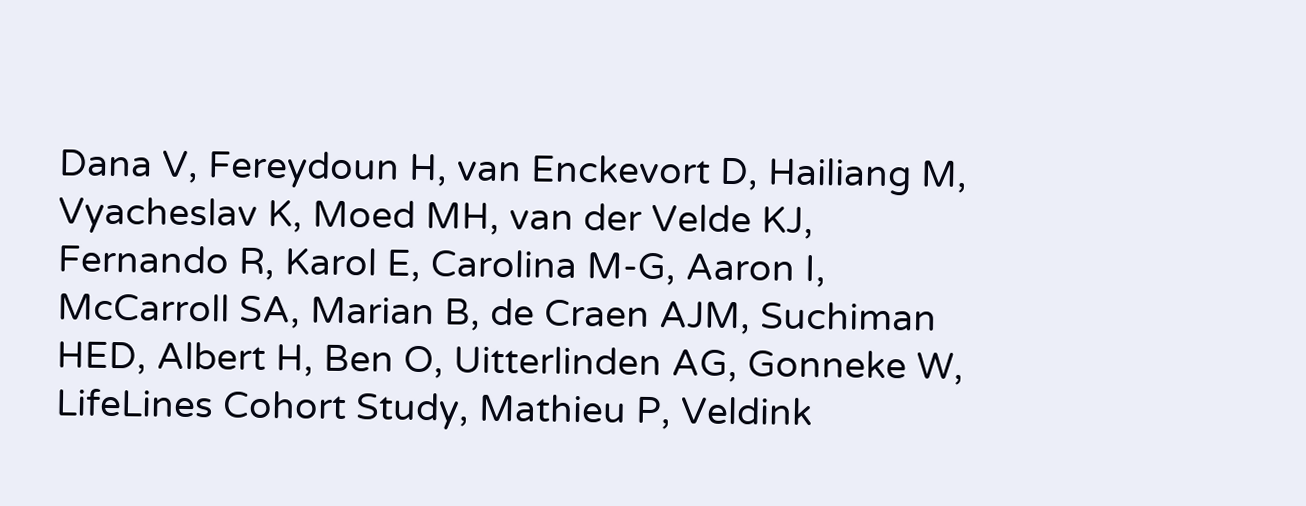Dana V, Fereydoun H, van Enckevort D, Hailiang M, Vyacheslav K, Moed MH, van der Velde KJ, Fernando R, Karol E, Carolina M-G, Aaron I, McCarroll SA, Marian B, de Craen AJM, Suchiman HED, Albert H, Ben O, Uitterlinden AG, Gonneke W, LifeLines Cohort Study, Mathieu P, Veldink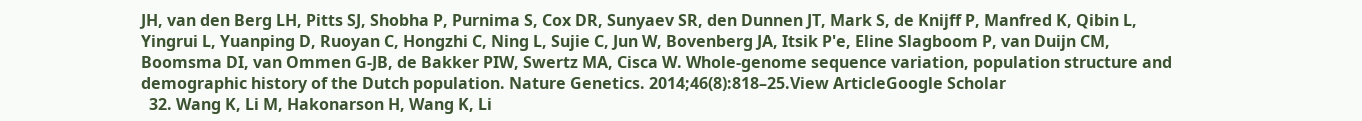JH, van den Berg LH, Pitts SJ, Shobha P, Purnima S, Cox DR, Sunyaev SR, den Dunnen JT, Mark S, de Knijff P, Manfred K, Qibin L, Yingrui L, Yuanping D, Ruoyan C, Hongzhi C, Ning L, Sujie C, Jun W, Bovenberg JA, Itsik P'e, Eline Slagboom P, van Duijn CM, Boomsma DI, van Ommen G-JB, de Bakker PIW, Swertz MA, Cisca W. Whole-genome sequence variation, population structure and demographic history of the Dutch population. Nature Genetics. 2014;46(8):818–25.View ArticleGoogle Scholar
  32. Wang K, Li M, Hakonarson H, Wang K, Li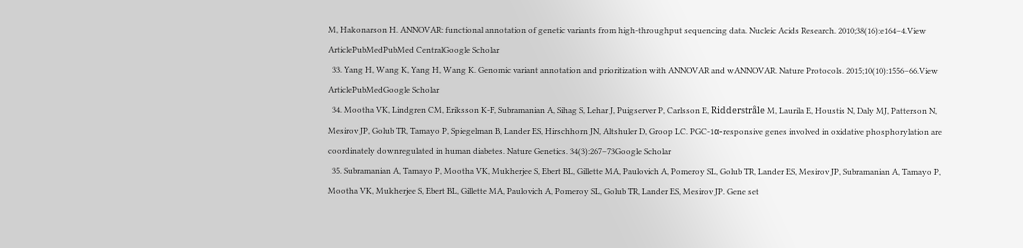M, Hakonarson H. ANNOVAR: functional annotation of genetic variants from high-throughput sequencing data. Nucleic Acids Research. 2010;38(16):e164–4.View ArticlePubMedPubMed CentralGoogle Scholar
  33. Yang H, Wang K, Yang H, Wang K. Genomic variant annotation and prioritization with ANNOVAR and wANNOVAR. Nature Protocols. 2015;10(10):1556–66.View ArticlePubMedGoogle Scholar
  34. Mootha VK, Lindgren CM, Eriksson K-F, Subramanian A, Sihag S, Lehar J, Puigserver P, Carlsson E, Ridderstråle M, Laurila E, Houstis N, Daly MJ, Patterson N, Mesirov JP, Golub TR, Tamayo P, Spiegelman B, Lander ES, Hirschhorn JN, Altshuler D, Groop LC. PGC-1α-responsive genes involved in oxidative phosphorylation are coordinately downregulated in human diabetes. Nature Genetics. 34(3):267–73Google Scholar
  35. Subramanian A, Tamayo P, Mootha VK, Mukherjee S, Ebert BL, Gillette MA, Paulovich A, Pomeroy SL, Golub TR, Lander ES, Mesirov JP, Subramanian A, Tamayo P, Mootha VK, Mukherjee S, Ebert BL, Gillette MA, Paulovich A, Pomeroy SL, Golub TR, Lander ES, Mesirov JP. Gene set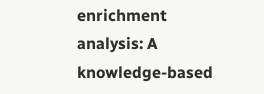enrichment analysis: A knowledge-based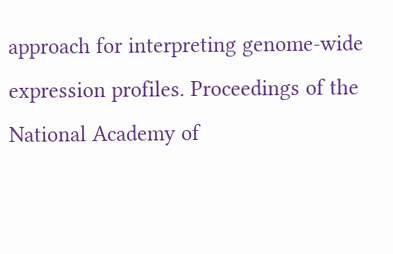approach for interpreting genome-wide expression profiles. Proceedings of the National Academy of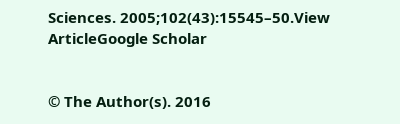Sciences. 2005;102(43):15545–50.View ArticleGoogle Scholar


© The Author(s). 2016